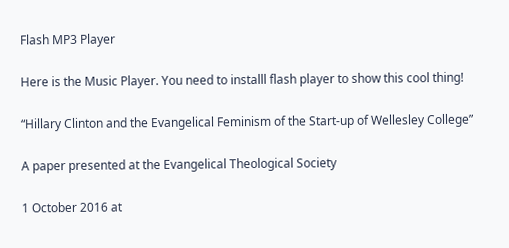Flash MP3 Player

Here is the Music Player. You need to installl flash player to show this cool thing!

“Hillary Clinton and the Evangelical Feminism of the Start-up of Wellesley College”

A paper presented at the Evangelical Theological Society

1 October 2016 at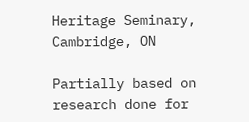Heritage Seminary, Cambridge, ON

Partially based on research done for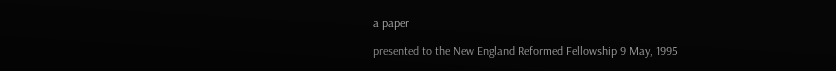a paper

presented to the New England Reformed Fellowship 9 May, 1995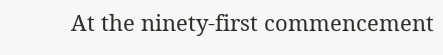At the ninety-first commencement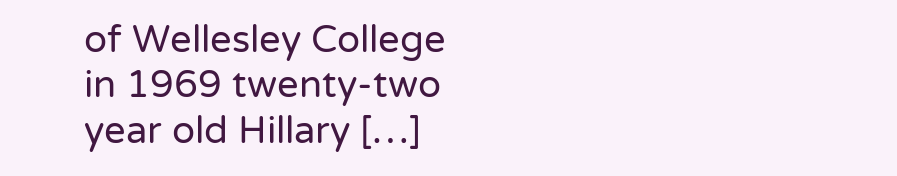of Wellesley College in 1969 twenty-two year old Hillary […]